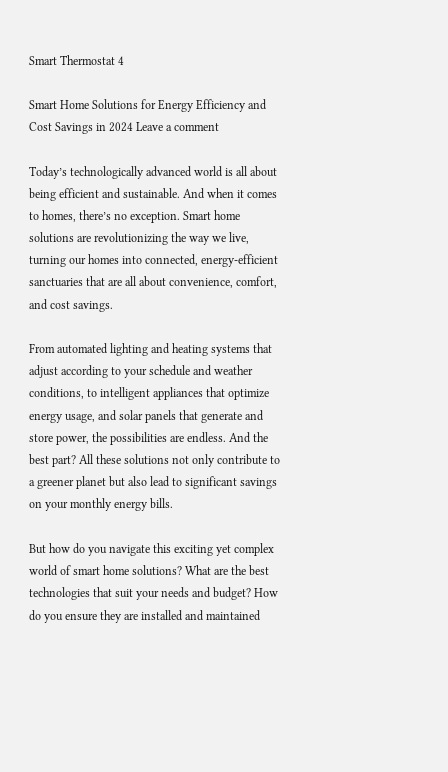Smart Thermostat 4

Smart Home Solutions for Energy Efficiency and Cost Savings in 2024 Leave a comment

Today’s technologically advanced world is all about being efficient and sustainable. And when it comes to homes, there’s no exception. Smart home solutions are revolutionizing the way we live, turning our homes into connected, energy-efficient sanctuaries that are all about convenience, comfort, and cost savings.

From automated lighting and heating systems that adjust according to your schedule and weather conditions, to intelligent appliances that optimize energy usage, and solar panels that generate and store power, the possibilities are endless. And the best part? All these solutions not only contribute to a greener planet but also lead to significant savings on your monthly energy bills.

But how do you navigate this exciting yet complex world of smart home solutions? What are the best technologies that suit your needs and budget? How do you ensure they are installed and maintained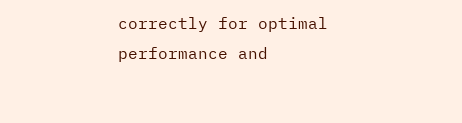correctly for optimal performance and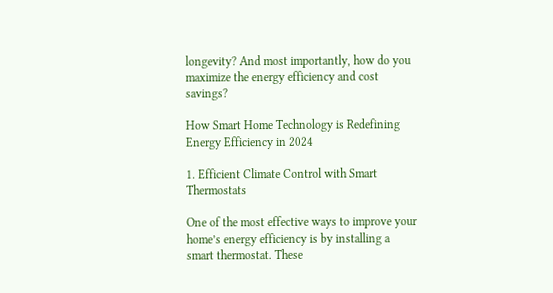longevity? And most importantly, how do you maximize the energy efficiency and cost savings?

How Smart Home Technology is Redefining Energy Efficiency in 2024

1. Efficient Climate Control with Smart Thermostats

One of the most effective ways to improve your home’s energy efficiency is by installing a smart thermostat. These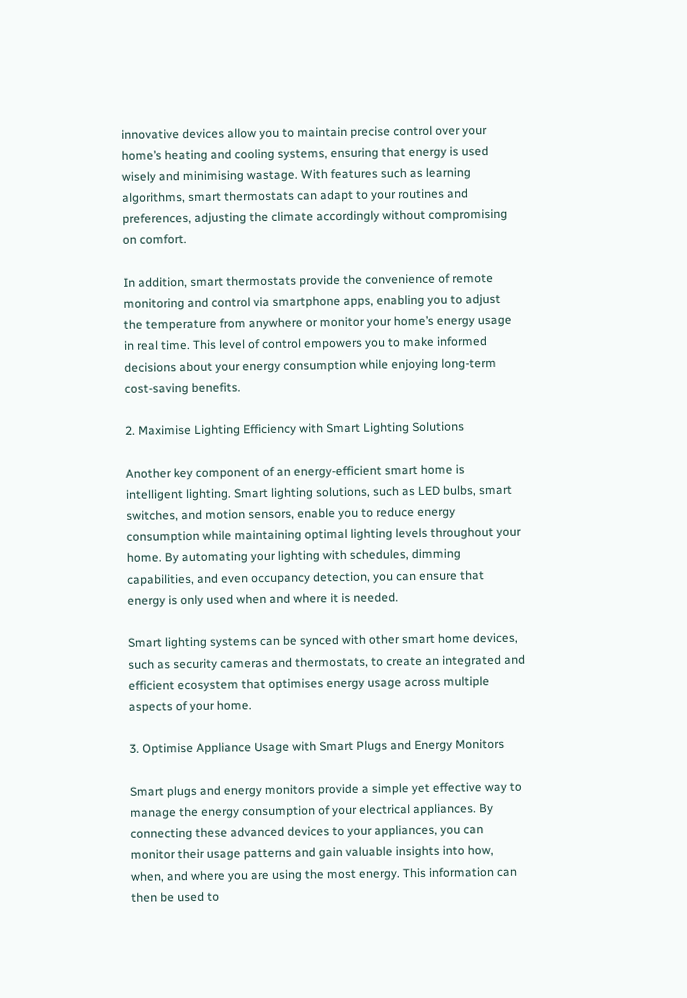innovative devices allow you to maintain precise control over your home’s heating and cooling systems, ensuring that energy is used wisely and minimising wastage. With features such as learning algorithms, smart thermostats can adapt to your routines and preferences, adjusting the climate accordingly without compromising on comfort.

In addition, smart thermostats provide the convenience of remote monitoring and control via smartphone apps, enabling you to adjust the temperature from anywhere or monitor your home’s energy usage in real time. This level of control empowers you to make informed decisions about your energy consumption while enjoying long-term cost-saving benefits.

2. Maximise Lighting Efficiency with Smart Lighting Solutions

Another key component of an energy-efficient smart home is intelligent lighting. Smart lighting solutions, such as LED bulbs, smart switches, and motion sensors, enable you to reduce energy consumption while maintaining optimal lighting levels throughout your home. By automating your lighting with schedules, dimming capabilities, and even occupancy detection, you can ensure that energy is only used when and where it is needed.

Smart lighting systems can be synced with other smart home devices, such as security cameras and thermostats, to create an integrated and efficient ecosystem that optimises energy usage across multiple aspects of your home.

3. Optimise Appliance Usage with Smart Plugs and Energy Monitors

Smart plugs and energy monitors provide a simple yet effective way to manage the energy consumption of your electrical appliances. By connecting these advanced devices to your appliances, you can monitor their usage patterns and gain valuable insights into how, when, and where you are using the most energy. This information can then be used to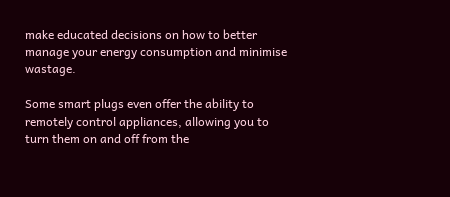make educated decisions on how to better manage your energy consumption and minimise wastage.

Some smart plugs even offer the ability to remotely control appliances, allowing you to turn them on and off from the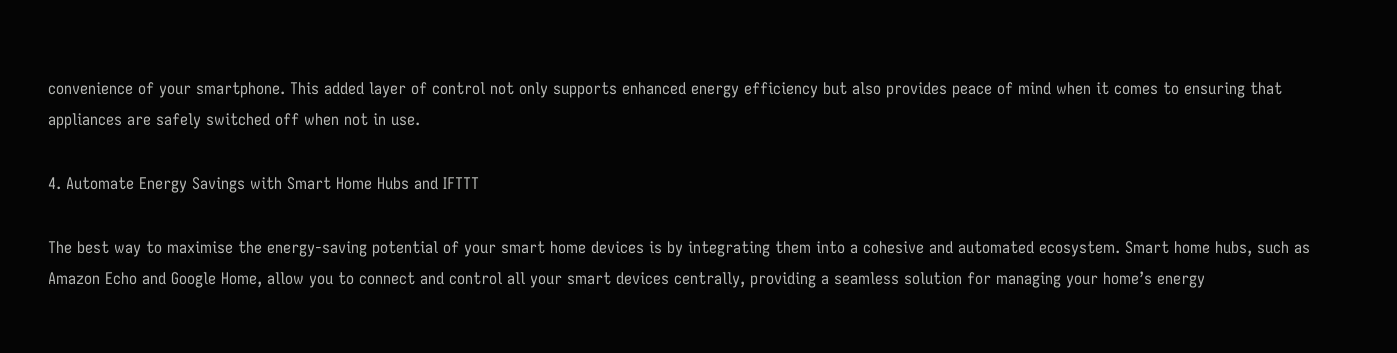convenience of your smartphone. This added layer of control not only supports enhanced energy efficiency but also provides peace of mind when it comes to ensuring that appliances are safely switched off when not in use.

4. Automate Energy Savings with Smart Home Hubs and IFTTT

The best way to maximise the energy-saving potential of your smart home devices is by integrating them into a cohesive and automated ecosystem. Smart home hubs, such as Amazon Echo and Google Home, allow you to connect and control all your smart devices centrally, providing a seamless solution for managing your home’s energy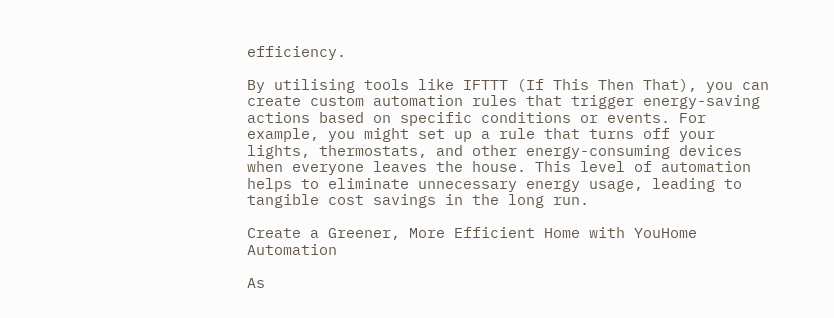efficiency.

By utilising tools like IFTTT (If This Then That), you can create custom automation rules that trigger energy-saving actions based on specific conditions or events. For example, you might set up a rule that turns off your lights, thermostats, and other energy-consuming devices when everyone leaves the house. This level of automation helps to eliminate unnecessary energy usage, leading to tangible cost savings in the long run.

Create a Greener, More Efficient Home with YouHome Automation

As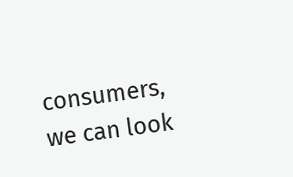consumers, we can look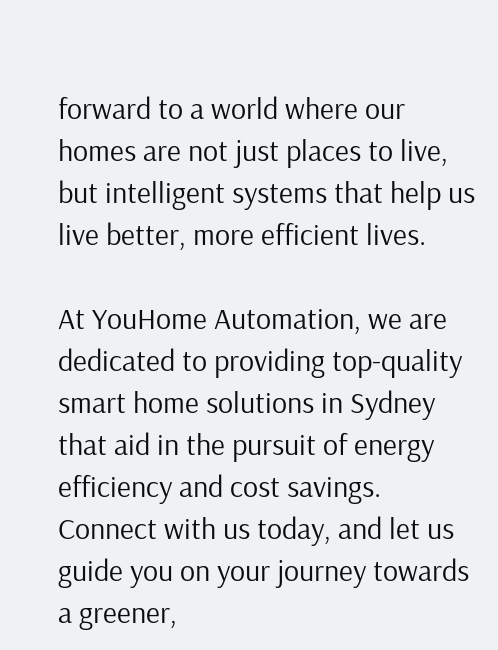forward to a world where our homes are not just places to live, but intelligent systems that help us live better, more efficient lives.

At YouHome Automation, we are dedicated to providing top-quality smart home solutions in Sydney that aid in the pursuit of energy efficiency and cost savings. Connect with us today, and let us guide you on your journey towards a greener,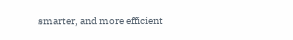smarter, and more efficient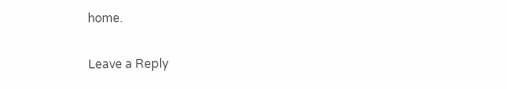home.

Leave a Reply